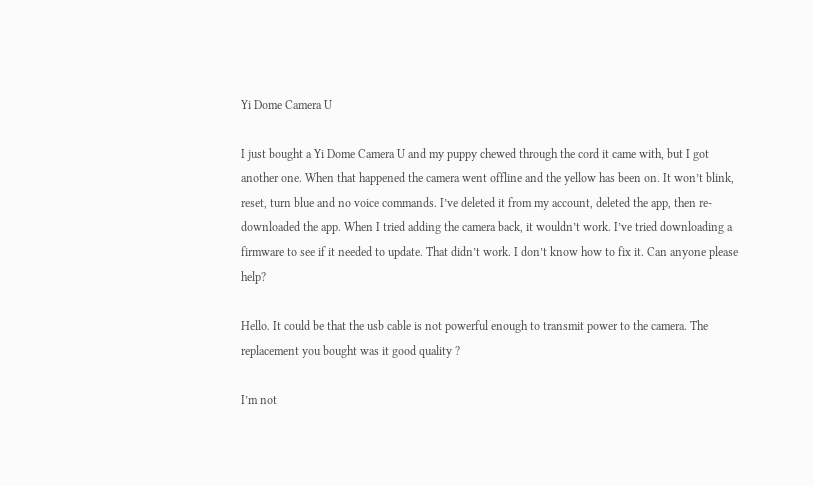Yi Dome Camera U

I just bought a Yi Dome Camera U and my puppy chewed through the cord it came with, but I got another one. When that happened the camera went offline and the yellow has been on. It won’t blink, reset, turn blue and no voice commands. I’ve deleted it from my account, deleted the app, then re-downloaded the app. When I tried adding the camera back, it wouldn’t work. I’ve tried downloading a firmware to see if it needed to update. That didn’t work. I don’t know how to fix it. Can anyone please help?

Hello. It could be that the usb cable is not powerful enough to transmit power to the camera. The replacement you bought was it good quality ?

I’m not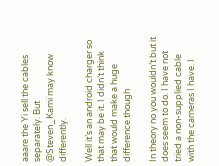aaare the Yi sell the cables separately. But @Steven_Kami may know differently.

Well it’s an android charger so that may be it. I didn’t think that would make a huge difference though

In theory no you wouldn’t but it does seem to do. I have not tried a non-supplied cable with the cameras I have. I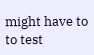might have to to test